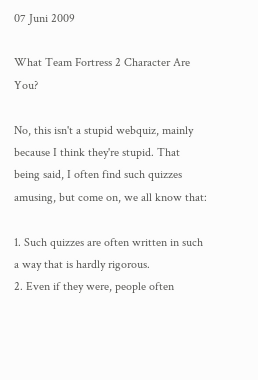07 Juni 2009

What Team Fortress 2 Character Are You?

No, this isn't a stupid webquiz, mainly because I think they're stupid. That being said, I often find such quizzes amusing, but come on, we all know that:

1. Such quizzes are often written in such a way that is hardly rigorous.
2. Even if they were, people often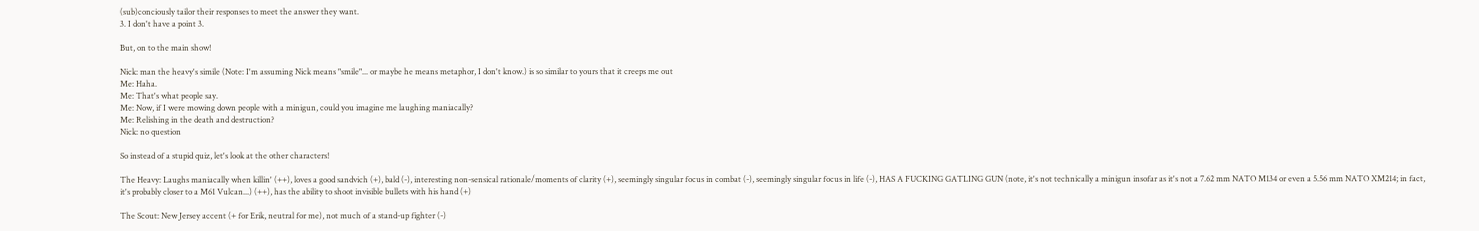(sub)conciously tailor their responses to meet the answer they want.
3. I don't have a point 3.

But, on to the main show!

Nick: man the heavy's simile (Note: I'm assuming Nick means "smile"... or maybe he means metaphor, I don't know.) is so similar to yours that it creeps me out
Me: Haha.
Me: That's what people say.
Me: Now, if I were mowing down people with a minigun, could you imagine me laughing maniacally?
Me: Relishing in the death and destruction?
Nick: no question

So instead of a stupid quiz, let's look at the other characters!

The Heavy: Laughs maniacally when killin' (++), loves a good sandvich (+), bald (-), interesting non-sensical rationale/moments of clarity (+), seemingly singular focus in combat (-), seemingly singular focus in life (-), HAS A FUCKING GATLING GUN (note, it's not technically a minigun insofar as it's not a 7.62 mm NATO M134 or even a 5.56 mm NATO XM214; in fact, it's probably closer to a M61 Vulcan...) (++), has the ability to shoot invisible bullets with his hand (+)

The Scout: New Jersey accent (+ for Erik, neutral for me), not much of a stand-up fighter (-)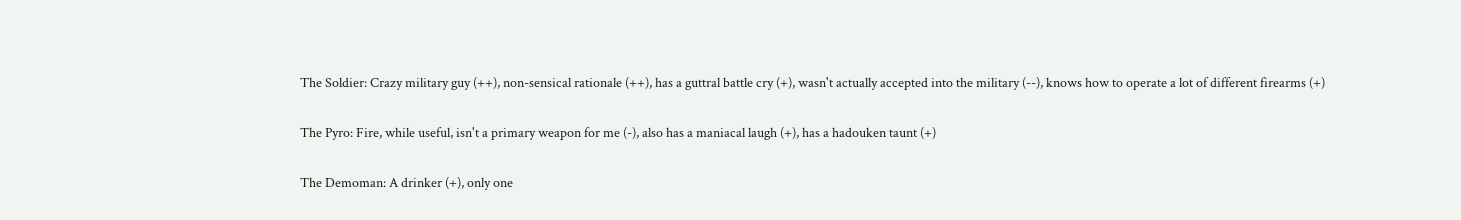The Soldier: Crazy military guy (++), non-sensical rationale (++), has a guttral battle cry (+), wasn't actually accepted into the military (--), knows how to operate a lot of different firearms (+)

The Pyro: Fire, while useful, isn't a primary weapon for me (-), also has a maniacal laugh (+), has a hadouken taunt (+)

The Demoman: A drinker (+), only one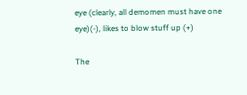eye (clearly, all demomen must have one eye)(-), likes to blow stuff up (+)

The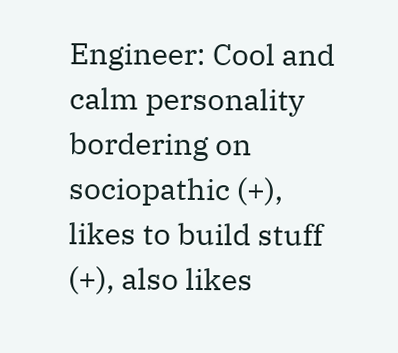Engineer: Cool and calm personality bordering on sociopathic (+), likes to build stuff (+), also likes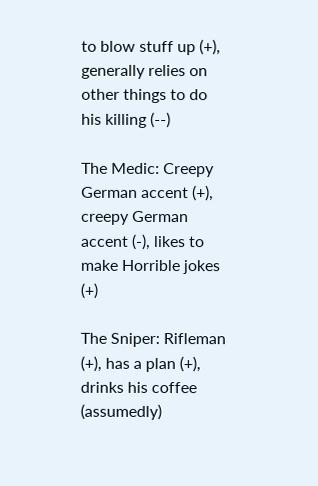to blow stuff up (+), generally relies on other things to do his killing (--)

The Medic: Creepy German accent (+), creepy German accent (-), likes to make Horrible jokes (+)

The Sniper: Rifleman (+), has a plan (+), drinks his coffee (assumedly)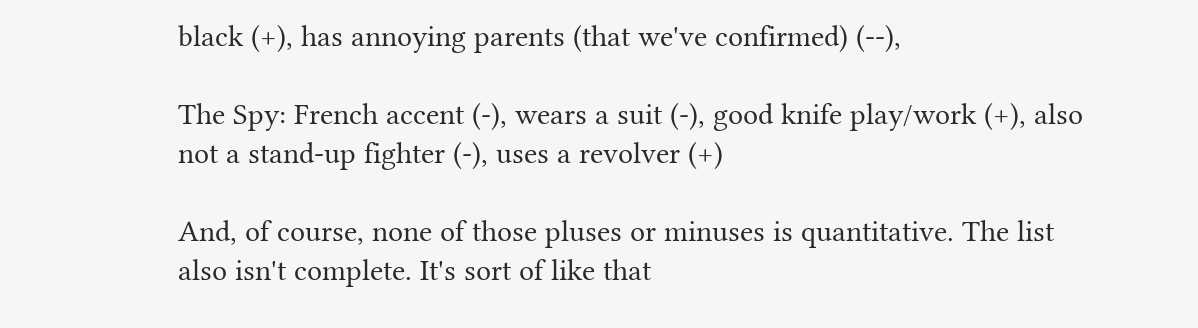black (+), has annoying parents (that we've confirmed) (--),

The Spy: French accent (-), wears a suit (-), good knife play/work (+), also not a stand-up fighter (-), uses a revolver (+)

And, of course, none of those pluses or minuses is quantitative. The list also isn't complete. It's sort of like that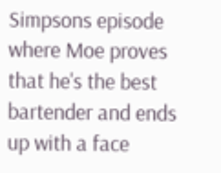Simpsons episode where Moe proves that he's the best bartender and ends up with a face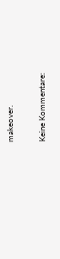makeover.

Keine Kommentare: